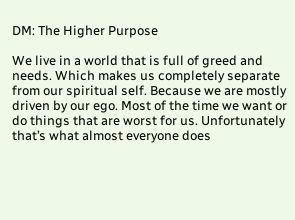DM: The Higher Purpose

We live in a world that is full of greed and needs. Which makes us completely separate from our spiritual self. Because we are mostly driven by our ego. Most of the time we want or do things that are worst for us. Unfortunately that’s what almost everyone does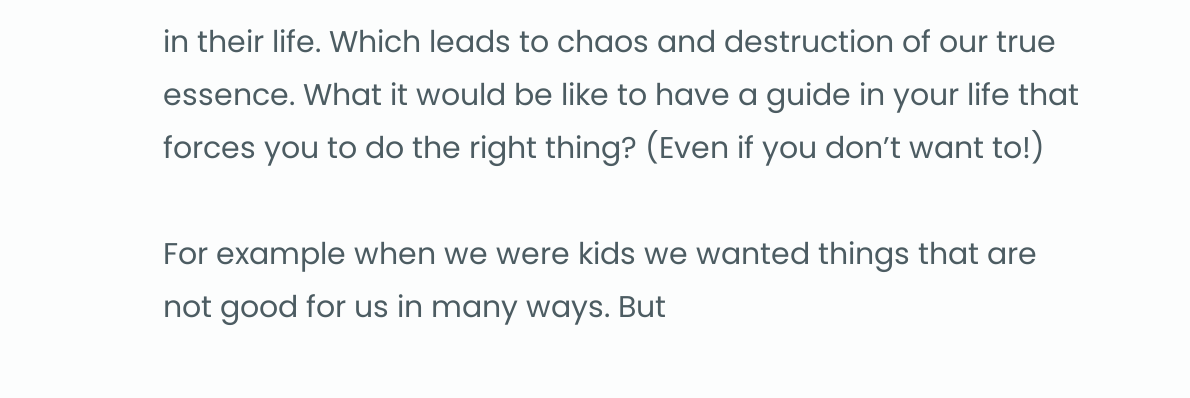in their life. Which leads to chaos and destruction of our true essence. What it would be like to have a guide in your life that forces you to do the right thing? (Even if you don’t want to!)

For example when we were kids we wanted things that are not good for us in many ways. But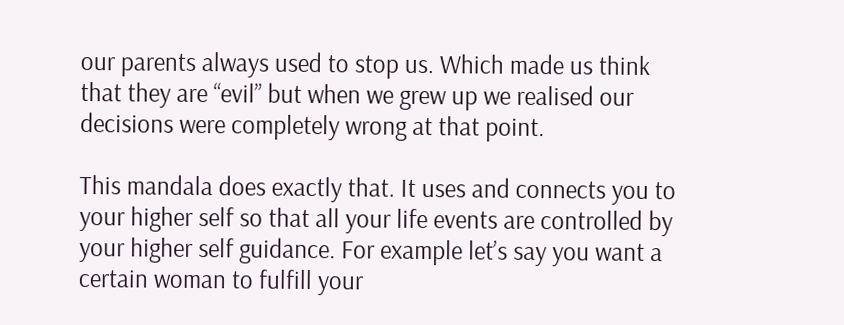our parents always used to stop us. Which made us think that they are “evil” but when we grew up we realised our decisions were completely wrong at that point.

This mandala does exactly that. It uses and connects you to your higher self so that all your life events are controlled by your higher self guidance. For example let’s say you want a certain woman to fulfill your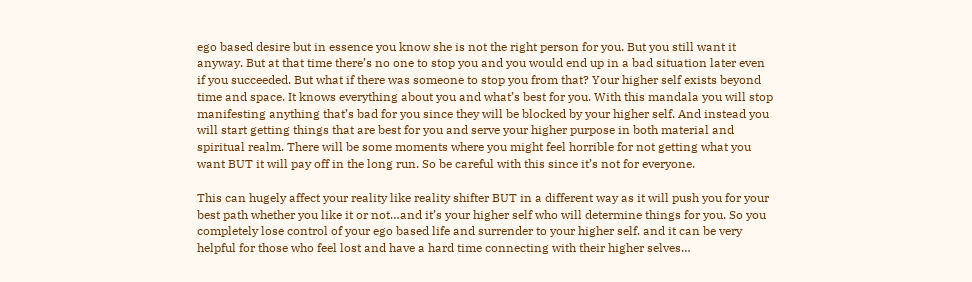ego based desire but in essence you know she is not the right person for you. But you still want it anyway. But at that time there’s no one to stop you and you would end up in a bad situation later even if you succeeded. But what if there was someone to stop you from that? Your higher self exists beyond time and space. It knows everything about you and what’s best for you. With this mandala you will stop manifesting anything that’s bad for you since they will be blocked by your higher self. And instead you will start getting things that are best for you and serve your higher purpose in both material and spiritual realm. There will be some moments where you might feel horrible for not getting what you want BUT it will pay off in the long run. So be careful with this since it’s not for everyone.

This can hugely affect your reality like reality shifter BUT in a different way as it will push you for your best path whether you like it or not…and it’s your higher self who will determine things for you. So you completely lose control of your ego based life and surrender to your higher self. and it can be very helpful for those who feel lost and have a hard time connecting with their higher selves…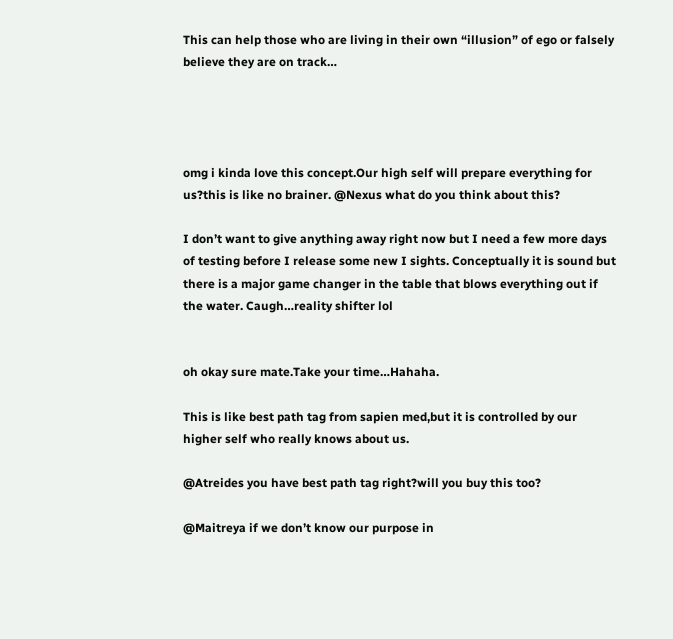This can help those who are living in their own “illusion” of ego or falsely believe they are on track…




omg i kinda love this concept.Our high self will prepare everything for us?this is like no brainer. @Nexus what do you think about this?

I don’t want to give anything away right now but I need a few more days of testing before I release some new I sights. Conceptually it is sound but there is a major game changer in the table that blows everything out if the water. Caugh…reality shifter lol


oh okay sure mate.Take your time…Hahaha.

This is like best path tag from sapien med,but it is controlled by our higher self who really knows about us.

@Atreides you have best path tag right?will you buy this too?

@Maitreya if we don’t know our purpose in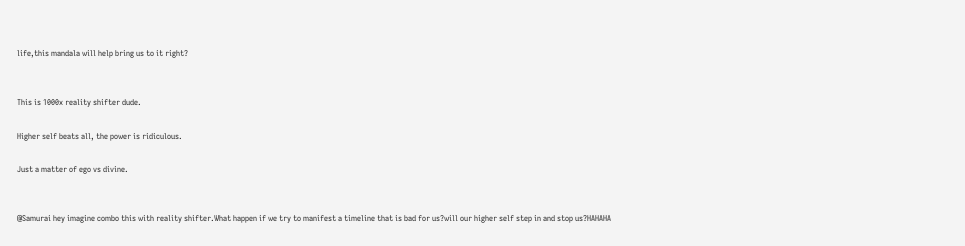life,this mandala will help bring us to it right?


This is 1000x reality shifter dude.

Higher self beats all, the power is ridiculous.

Just a matter of ego vs divine.


@Samurai hey imagine combo this with reality shifter.What happen if we try to manifest a timeline that is bad for us?will our higher self step in and stop us?HAHAHA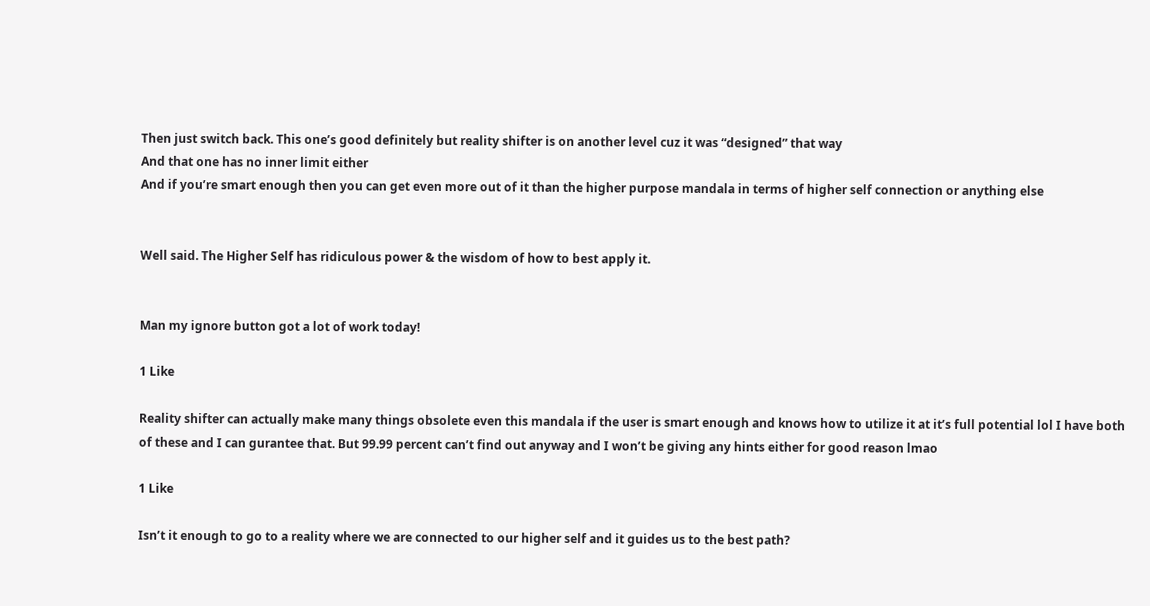Then just switch back. This one’s good definitely but reality shifter is on another level cuz it was “designed” that way
And that one has no inner limit either
And if you’re smart enough then you can get even more out of it than the higher purpose mandala in terms of higher self connection or anything else


Well said. The Higher Self has ridiculous power & the wisdom of how to best apply it.


Man my ignore button got a lot of work today!

1 Like

Reality shifter can actually make many things obsolete even this mandala if the user is smart enough and knows how to utilize it at it’s full potential lol I have both of these and I can gurantee that. But 99.99 percent can’t find out anyway and I won’t be giving any hints either for good reason lmao

1 Like

Isn’t it enough to go to a reality where we are connected to our higher self and it guides us to the best path?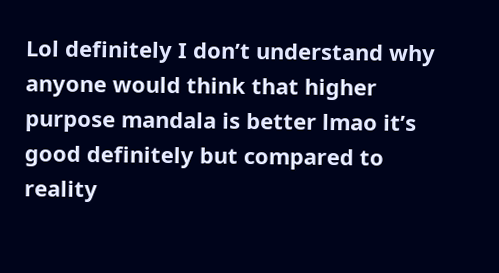Lol definitely I don’t understand why anyone would think that higher purpose mandala is better lmao it’s good definitely but compared to reality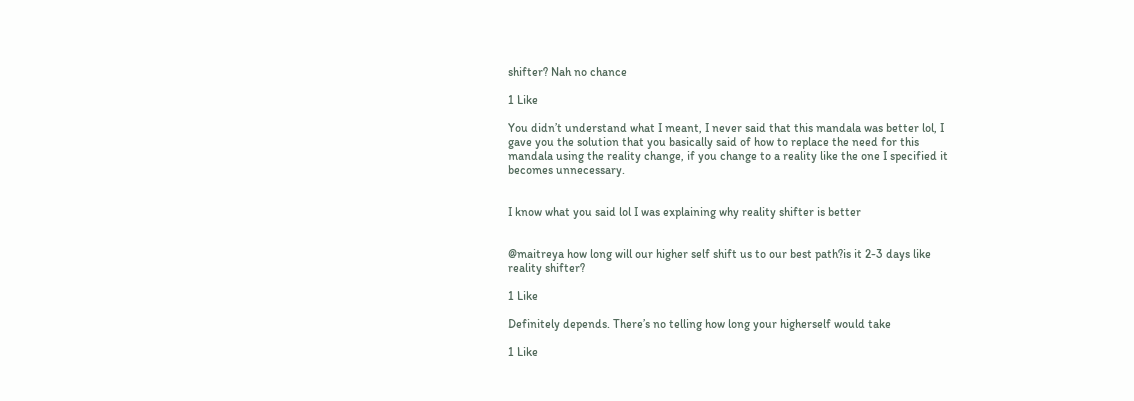shifter? Nah no chance

1 Like

You didn’t understand what I meant, I never said that this mandala was better lol, I gave you the solution that you basically said of how to replace the need for this mandala using the reality change, if you change to a reality like the one I specified it becomes unnecessary.


I know what you said lol I was explaining why reality shifter is better


@maitreya how long will our higher self shift us to our best path?is it 2-3 days like reality shifter?

1 Like

Definitely depends. There’s no telling how long your higherself would take

1 Like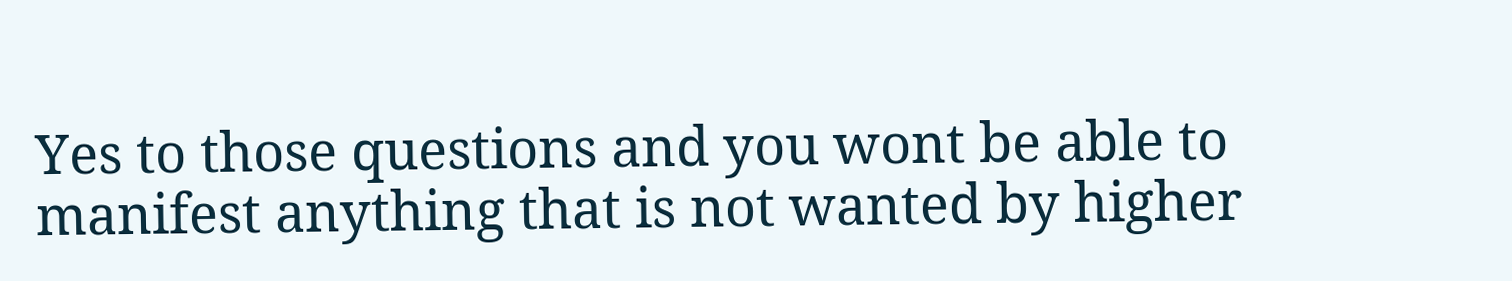Yes to those questions and you wont be able to manifest anything that is not wanted by higher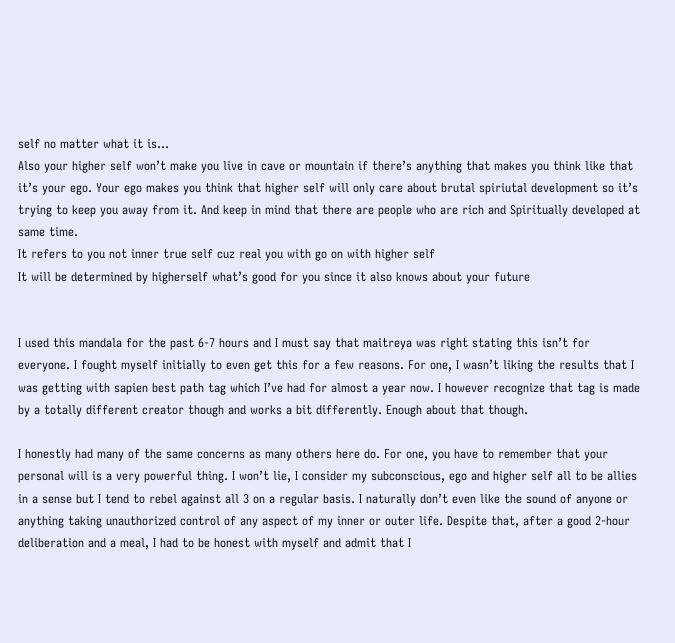self no matter what it is…
Also your higher self won’t make you live in cave or mountain if there’s anything that makes you think like that it’s your ego. Your ego makes you think that higher self will only care about brutal spiriutal development so it’s trying to keep you away from it. And keep in mind that there are people who are rich and Spiritually developed at same time.
It refers to you not inner true self cuz real you with go on with higher self
It will be determined by higherself what’s good for you since it also knows about your future


I used this mandala for the past 6-7 hours and I must say that maitreya was right stating this isn’t for everyone. I fought myself initially to even get this for a few reasons. For one, I wasn’t liking the results that I was getting with sapien best path tag which I’ve had for almost a year now. I however recognize that tag is made by a totally different creator though and works a bit differently. Enough about that though.

I honestly had many of the same concerns as many others here do. For one, you have to remember that your personal will is a very powerful thing. I won’t lie, I consider my subconscious, ego and higher self all to be allies in a sense but I tend to rebel against all 3 on a regular basis. I naturally don’t even like the sound of anyone or anything taking unauthorized control of any aspect of my inner or outer life. Despite that, after a good 2-hour deliberation and a meal, I had to be honest with myself and admit that I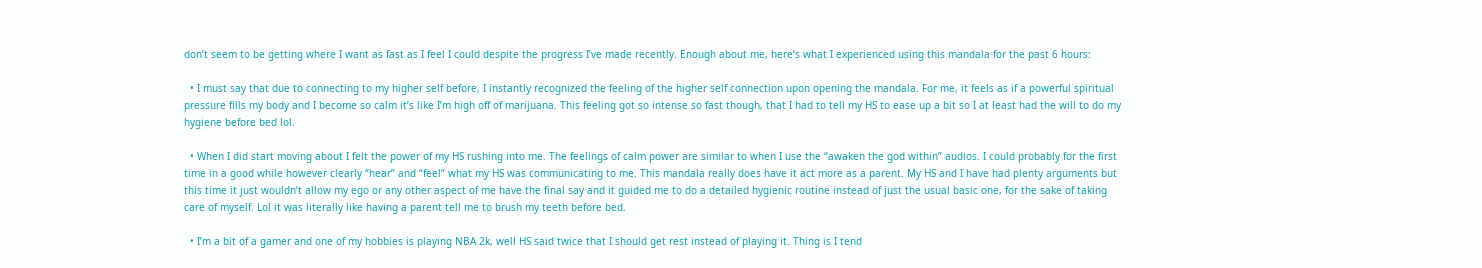don’t seem to be getting where I want as fast as I feel I could despite the progress I’ve made recently. Enough about me, here’s what I experienced using this mandala for the past 6 hours:

  • I must say that due to connecting to my higher self before, I instantly recognized the feeling of the higher self connection upon opening the mandala. For me, it feels as if a powerful spiritual pressure fills my body and I become so calm it’s like I’m high off of marijuana. This feeling got so intense so fast though, that I had to tell my HS to ease up a bit so I at least had the will to do my hygiene before bed lol.

  • When I did start moving about I felt the power of my HS rushing into me. The feelings of calm power are similar to when I use the “awaken the god within” audios. I could probably for the first time in a good while however clearly “hear” and “feel” what my HS was communicating to me. This mandala really does have it act more as a parent. My HS and I have had plenty arguments but this time it just wouldn’t allow my ego or any other aspect of me have the final say and it guided me to do a detailed hygienic routine instead of just the usual basic one, for the sake of taking care of myself. Lol it was literally like having a parent tell me to brush my teeth before bed.

  • I’m a bit of a gamer and one of my hobbies is playing NBA 2k, well HS said twice that I should get rest instead of playing it. Thing is I tend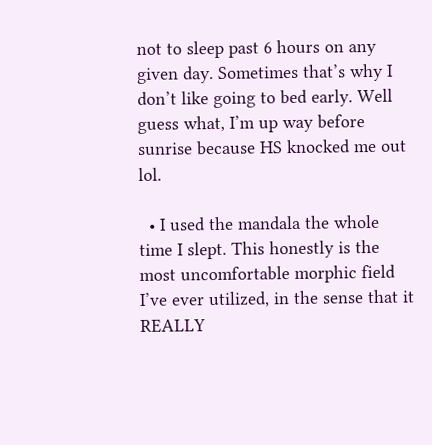not to sleep past 6 hours on any given day. Sometimes that’s why I don’t like going to bed early. Well guess what, I’m up way before sunrise because HS knocked me out lol.

  • I used the mandala the whole time I slept. This honestly is the most uncomfortable morphic field I’ve ever utilized, in the sense that it REALLY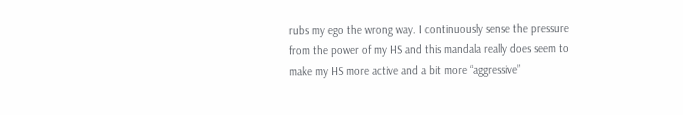rubs my ego the wrong way. I continuously sense the pressure from the power of my HS and this mandala really does seem to make my HS more active and a bit more “aggressive”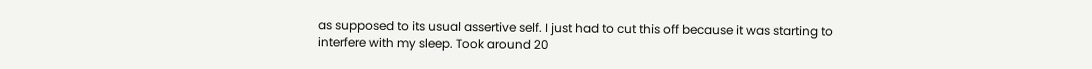as supposed to its usual assertive self. I just had to cut this off because it was starting to interfere with my sleep. Took around 20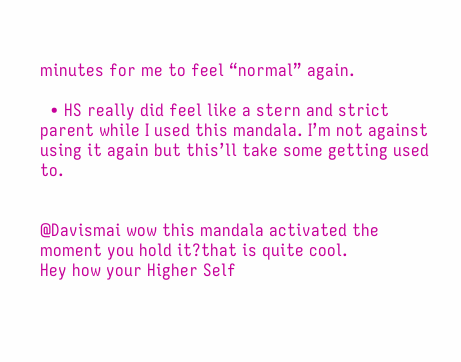minutes for me to feel “normal” again.

  • HS really did feel like a stern and strict parent while I used this mandala. I’m not against using it again but this’ll take some getting used to.


@Davismai wow this mandala activated the moment you hold it?that is quite cool.
Hey how your Higher Self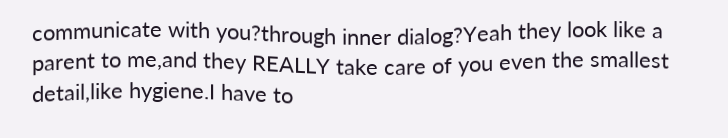communicate with you?through inner dialog?Yeah they look like a parent to me,and they REALLY take care of you even the smallest detail,like hygiene.I have to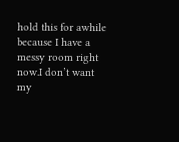hold this for awhile because I have a messy room right now.I don’t want my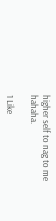higher self to nag to me hahaha.

1 Like